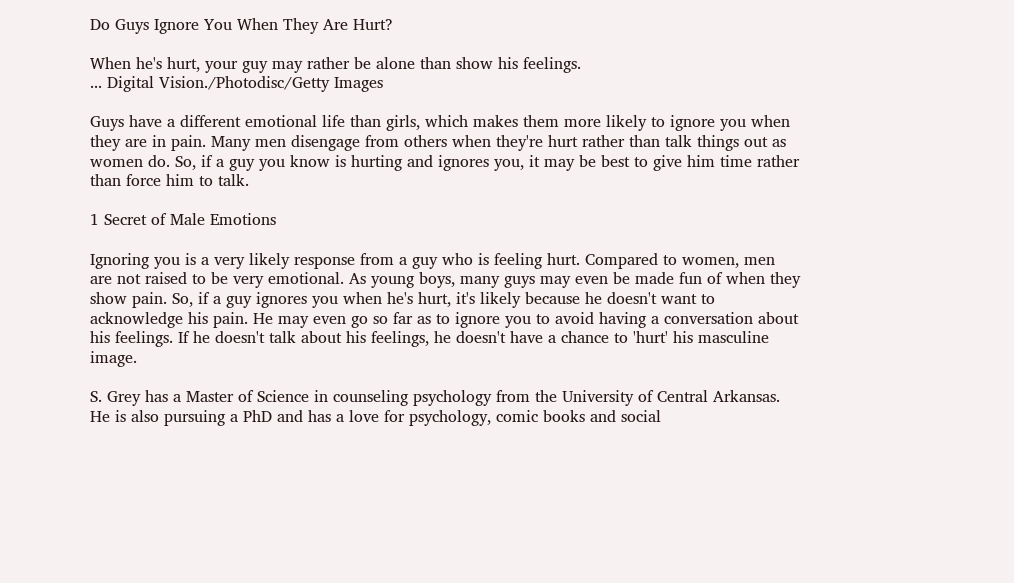Do Guys Ignore You When They Are Hurt?

When he's hurt, your guy may rather be alone than show his feelings.
... Digital Vision./Photodisc/Getty Images

Guys have a different emotional life than girls, which makes them more likely to ignore you when they are in pain. Many men disengage from others when they're hurt rather than talk things out as women do. So, if a guy you know is hurting and ignores you, it may be best to give him time rather than force him to talk.

1 Secret of Male Emotions

Ignoring you is a very likely response from a guy who is feeling hurt. Compared to women, men are not raised to be very emotional. As young boys, many guys may even be made fun of when they show pain. So, if a guy ignores you when he's hurt, it's likely because he doesn't want to acknowledge his pain. He may even go so far as to ignore you to avoid having a conversation about his feelings. If he doesn't talk about his feelings, he doesn't have a chance to 'hurt' his masculine image.

S. Grey has a Master of Science in counseling psychology from the University of Central Arkansas. He is also pursuing a PhD and has a love for psychology, comic books and social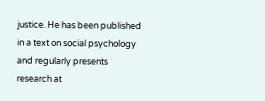justice. He has been published in a text on social psychology and regularly presents research at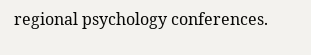regional psychology conferences.